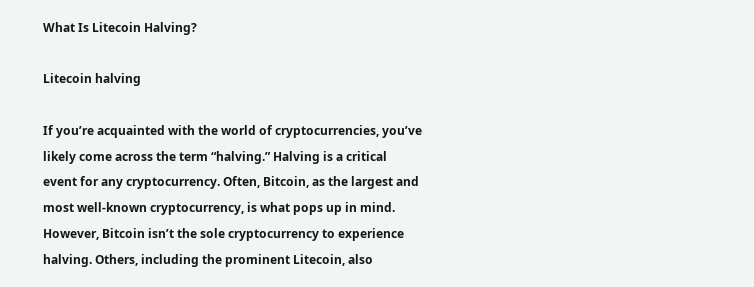What Is Litecoin Halving?

Litecoin halving

If you’re acquainted with the world of cryptocurrencies, you’ve likely come across the term “halving.” Halving is a critical event for any cryptocurrency. Often, Bitcoin, as the largest and most well-known cryptocurrency, is what pops up in mind. However, Bitcoin isn’t the sole cryptocurrency to experience halving. Others, including the prominent Litecoin, also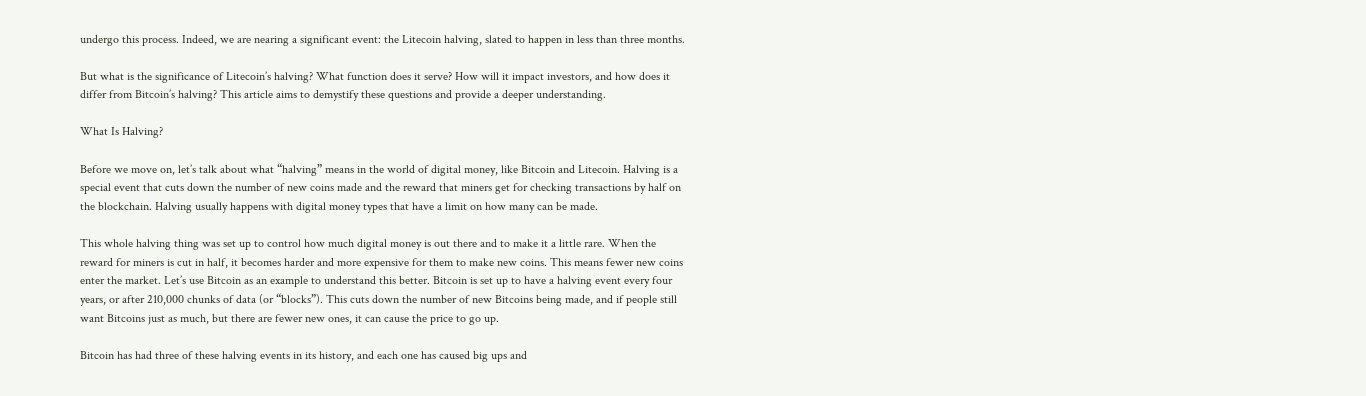undergo this process. Indeed, we are nearing a significant event: the Litecoin halving, slated to happen in less than three months.

But what is the significance of Litecoin’s halving? What function does it serve? How will it impact investors, and how does it differ from Bitcoin’s halving? This article aims to demystify these questions and provide a deeper understanding.

What Is Halving?

Before we move on, let’s talk about what “halving” means in the world of digital money, like Bitcoin and Litecoin. Halving is a special event that cuts down the number of new coins made and the reward that miners get for checking transactions by half on the blockchain. Halving usually happens with digital money types that have a limit on how many can be made.

This whole halving thing was set up to control how much digital money is out there and to make it a little rare. When the reward for miners is cut in half, it becomes harder and more expensive for them to make new coins. This means fewer new coins enter the market. Let’s use Bitcoin as an example to understand this better. Bitcoin is set up to have a halving event every four years, or after 210,000 chunks of data (or “blocks”). This cuts down the number of new Bitcoins being made, and if people still want Bitcoins just as much, but there are fewer new ones, it can cause the price to go up.

Bitcoin has had three of these halving events in its history, and each one has caused big ups and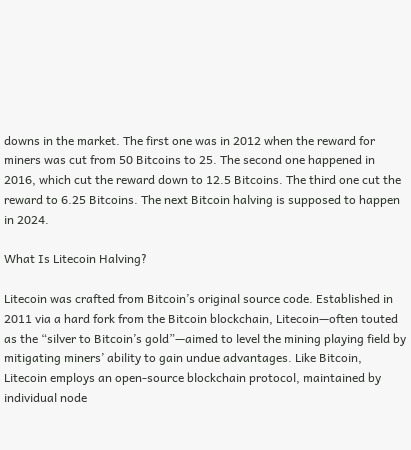downs in the market. The first one was in 2012 when the reward for miners was cut from 50 Bitcoins to 25. The second one happened in 2016, which cut the reward down to 12.5 Bitcoins. The third one cut the reward to 6.25 Bitcoins. The next Bitcoin halving is supposed to happen in 2024.

What Is Litecoin Halving?

Litecoin was crafted from Bitcoin’s original source code. Established in 2011 via a hard fork from the Bitcoin blockchain, Litecoin—often touted as the “silver to Bitcoin’s gold”—aimed to level the mining playing field by mitigating miners’ ability to gain undue advantages. Like Bitcoin, Litecoin employs an open-source blockchain protocol, maintained by individual node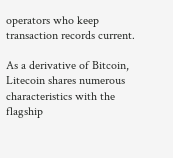operators who keep transaction records current.

As a derivative of Bitcoin, Litecoin shares numerous characteristics with the flagship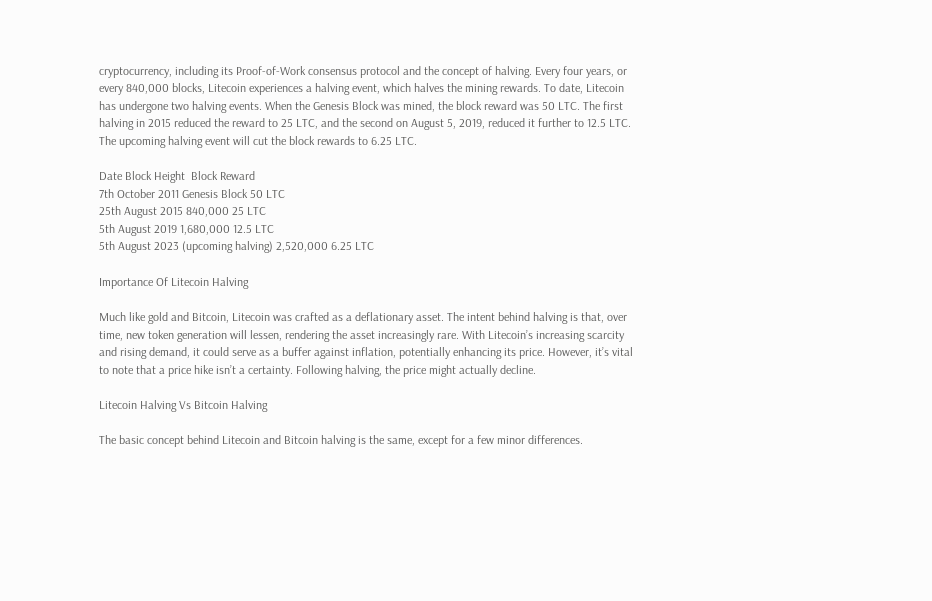cryptocurrency, including its Proof-of-Work consensus protocol and the concept of halving. Every four years, or every 840,000 blocks, Litecoin experiences a halving event, which halves the mining rewards. To date, Litecoin has undergone two halving events. When the Genesis Block was mined, the block reward was 50 LTC. The first halving in 2015 reduced the reward to 25 LTC, and the second on August 5, 2019, reduced it further to 12.5 LTC. The upcoming halving event will cut the block rewards to 6.25 LTC.

Date Block Height  Block Reward
7th October 2011 Genesis Block 50 LTC
25th August 2015 840,000 25 LTC
5th August 2019 1,680,000 12.5 LTC
5th August 2023 (upcoming halving) 2,520,000 6.25 LTC

Importance Of Litecoin Halving

Much like gold and Bitcoin, Litecoin was crafted as a deflationary asset. The intent behind halving is that, over time, new token generation will lessen, rendering the asset increasingly rare. With Litecoin’s increasing scarcity and rising demand, it could serve as a buffer against inflation, potentially enhancing its price. However, it’s vital to note that a price hike isn’t a certainty. Following halving, the price might actually decline.

Litecoin Halving Vs Bitcoin Halving

The basic concept behind Litecoin and Bitcoin halving is the same, except for a few minor differences.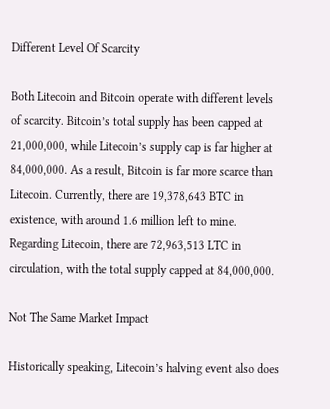Different Level Of Scarcity

Both Litecoin and Bitcoin operate with different levels of scarcity. Bitcoin’s total supply has been capped at 21,000,000, while Litecoin’s supply cap is far higher at 84,000,000. As a result, Bitcoin is far more scarce than Litecoin. Currently, there are 19,378,643 BTC in existence, with around 1.6 million left to mine. Regarding Litecoin, there are 72,963,513 LTC in circulation, with the total supply capped at 84,000,000.

Not The Same Market Impact

Historically speaking, Litecoin’s halving event also does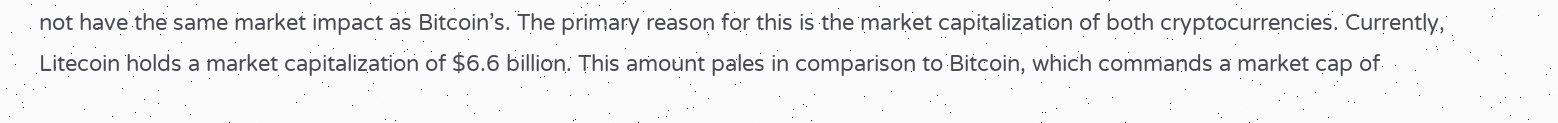not have the same market impact as Bitcoin’s. The primary reason for this is the market capitalization of both cryptocurrencies. Currently, Litecoin holds a market capitalization of $6.6 billion. This amount pales in comparison to Bitcoin, which commands a market cap of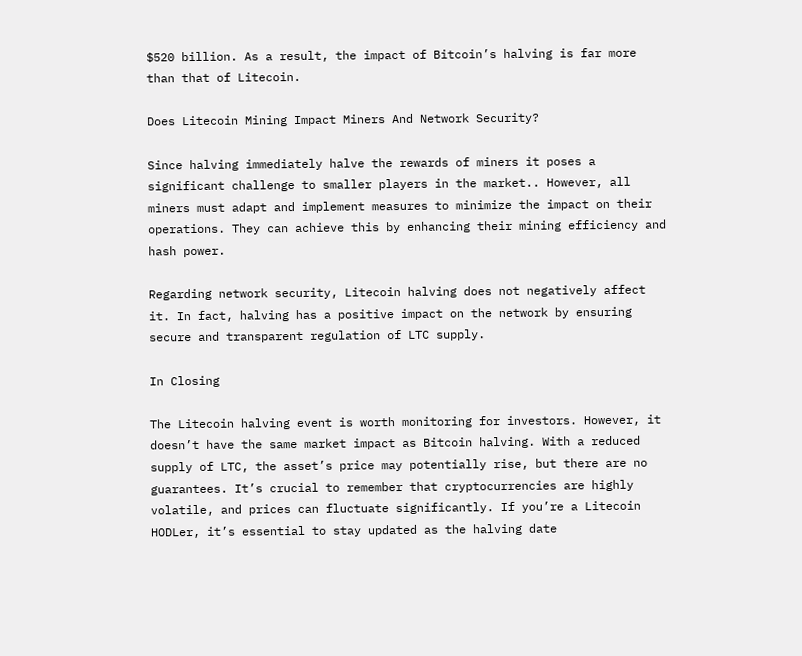$520 billion. As a result, the impact of Bitcoin’s halving is far more than that of Litecoin.

Does Litecoin Mining Impact Miners And Network Security?

Since halving immediately halve the rewards of miners it poses a significant challenge to smaller players in the market.. However, all miners must adapt and implement measures to minimize the impact on their operations. They can achieve this by enhancing their mining efficiency and hash power.

Regarding network security, Litecoin halving does not negatively affect it. In fact, halving has a positive impact on the network by ensuring secure and transparent regulation of LTC supply.

In Closing

The Litecoin halving event is worth monitoring for investors. However, it doesn’t have the same market impact as Bitcoin halving. With a reduced supply of LTC, the asset’s price may potentially rise, but there are no guarantees. It’s crucial to remember that cryptocurrencies are highly volatile, and prices can fluctuate significantly. If you’re a Litecoin HODLer, it’s essential to stay updated as the halving date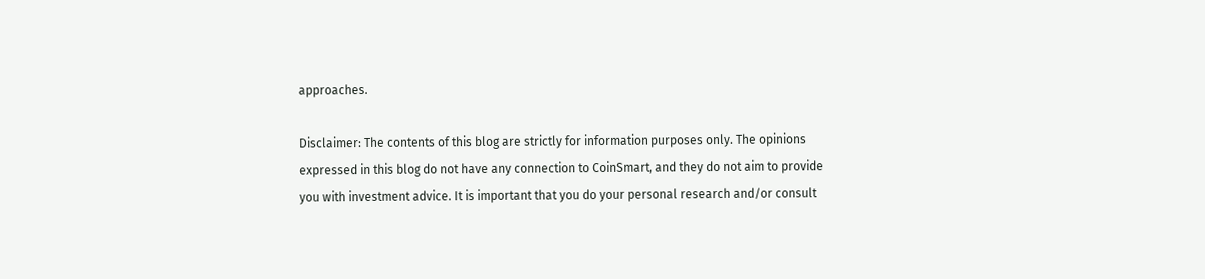approaches.

Disclaimer: The contents of this blog are strictly for information purposes only. The opinions expressed in this blog do not have any connection to CoinSmart, and they do not aim to provide you with investment advice. It is important that you do your personal research and/or consult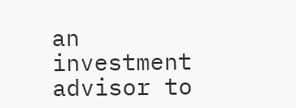an investment advisor to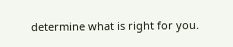determine what is right for you.